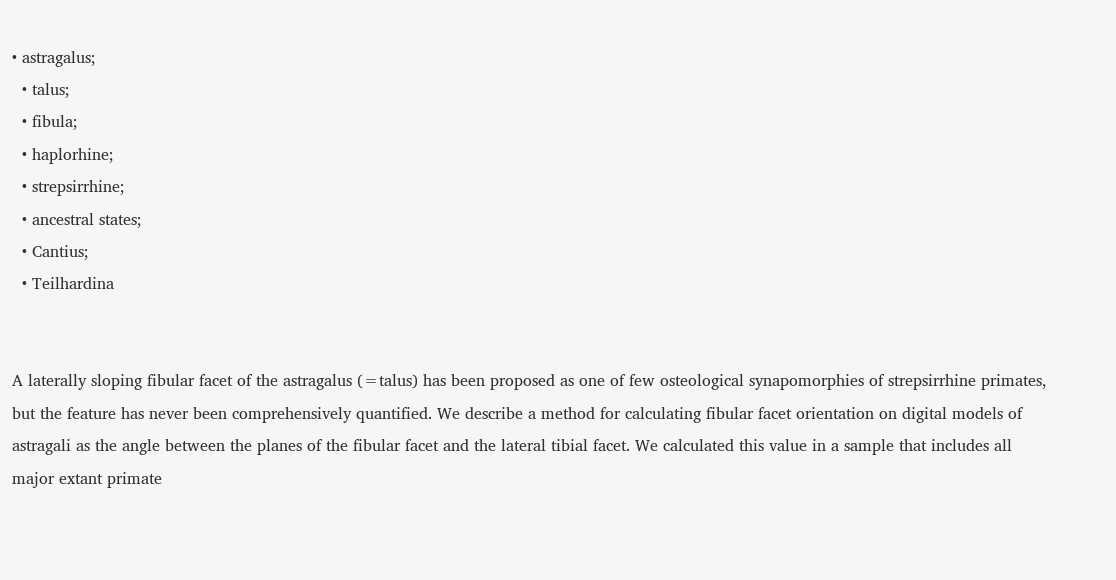• astragalus;
  • talus;
  • fibula;
  • haplorhine;
  • strepsirrhine;
  • ancestral states;
  • Cantius;
  • Teilhardina


A laterally sloping fibular facet of the astragalus (=talus) has been proposed as one of few osteological synapomorphies of strepsirrhine primates, but the feature has never been comprehensively quantified. We describe a method for calculating fibular facet orientation on digital models of astragali as the angle between the planes of the fibular facet and the lateral tibial facet. We calculated this value in a sample that includes all major extant primate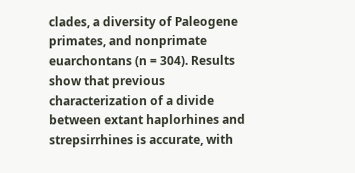clades, a diversity of Paleogene primates, and nonprimate euarchontans (n = 304). Results show that previous characterization of a divide between extant haplorhines and strepsirrhines is accurate, with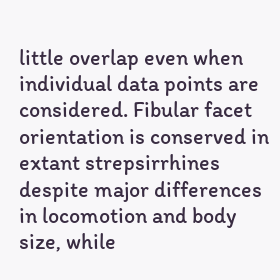little overlap even when individual data points are considered. Fibular facet orientation is conserved in extant strepsirrhines despite major differences in locomotion and body size, while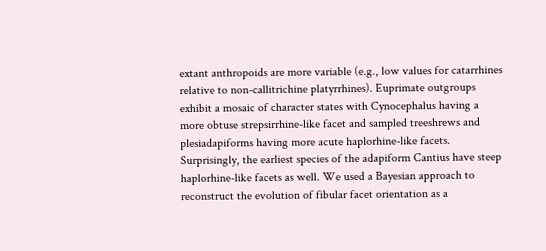extant anthropoids are more variable (e.g., low values for catarrhines relative to non-callitrichine platyrrhines). Euprimate outgroups exhibit a mosaic of character states with Cynocephalus having a more obtuse strepsirrhine-like facet and sampled treeshrews and plesiadapiforms having more acute haplorhine-like facets. Surprisingly, the earliest species of the adapiform Cantius have steep haplorhine-like facets as well. We used a Bayesian approach to reconstruct the evolution of fibular facet orientation as a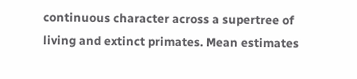continuous character across a supertree of living and extinct primates. Mean estimates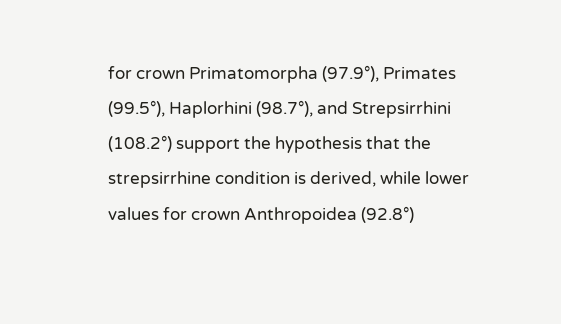for crown Primatomorpha (97.9°), Primates (99.5°), Haplorhini (98.7°), and Strepsirrhini (108.2°) support the hypothesis that the strepsirrhine condition is derived, while lower values for crown Anthropoidea (92.8°)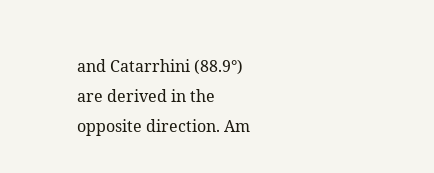and Catarrhini (88.9°) are derived in the opposite direction. Am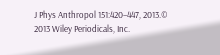J Phys Anthropol 151:420–447, 2013.© 2013 Wiley Periodicals, Inc.